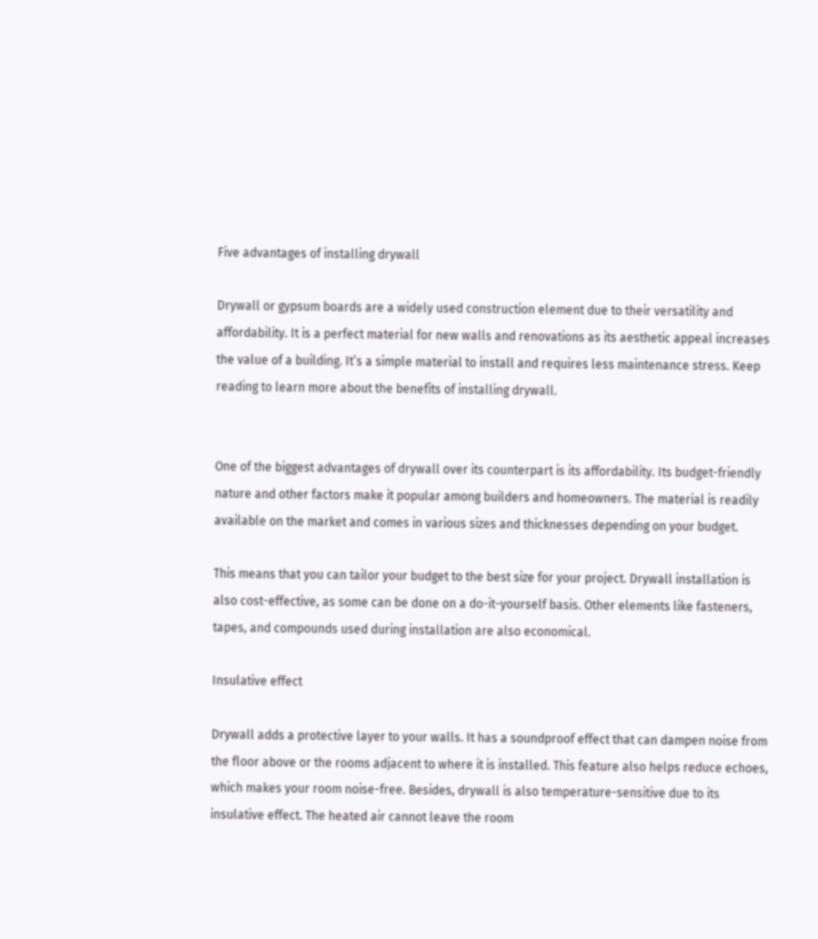Five advantages of installing drywall

Drywall or gypsum boards are a widely used construction element due to their versatility and affordability. It is a perfect material for new walls and renovations as its aesthetic appeal increases the value of a building. It’s a simple material to install and requires less maintenance stress. Keep reading to learn more about the benefits of installing drywall.


One of the biggest advantages of drywall over its counterpart is its affordability. Its budget-friendly nature and other factors make it popular among builders and homeowners. The material is readily available on the market and comes in various sizes and thicknesses depending on your budget.

This means that you can tailor your budget to the best size for your project. Drywall installation is also cost-effective, as some can be done on a do-it-yourself basis. Other elements like fasteners, tapes, and compounds used during installation are also economical.

Insulative effect

Drywall adds a protective layer to your walls. It has a soundproof effect that can dampen noise from the floor above or the rooms adjacent to where it is installed. This feature also helps reduce echoes, which makes your room noise-free. Besides, drywall is also temperature-sensitive due to its insulative effect. The heated air cannot leave the room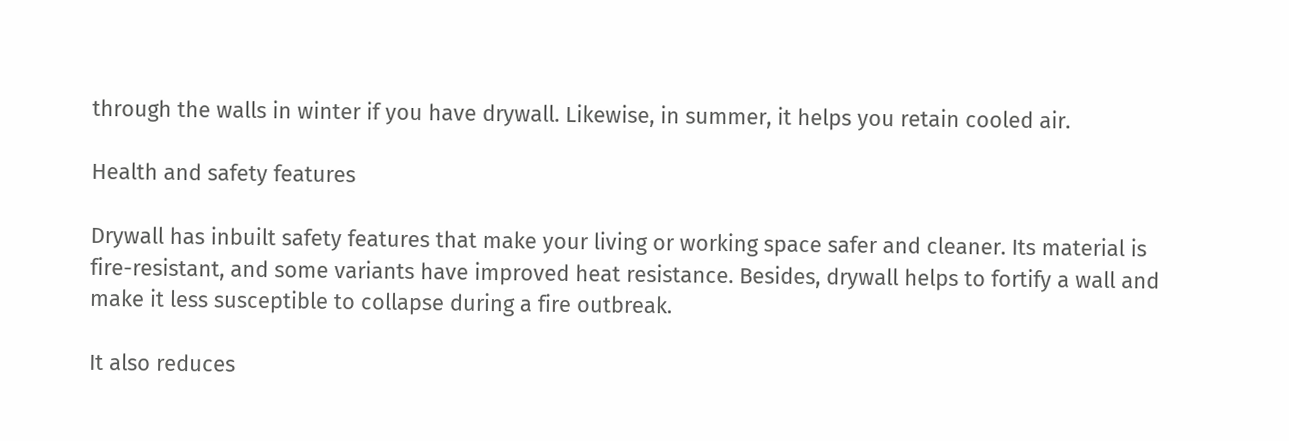through the walls in winter if you have drywall. Likewise, in summer, it helps you retain cooled air.

Health and safety features

Drywall has inbuilt safety features that make your living or working space safer and cleaner. Its material is fire-resistant, and some variants have improved heat resistance. Besides, drywall helps to fortify a wall and make it less susceptible to collapse during a fire outbreak.

It also reduces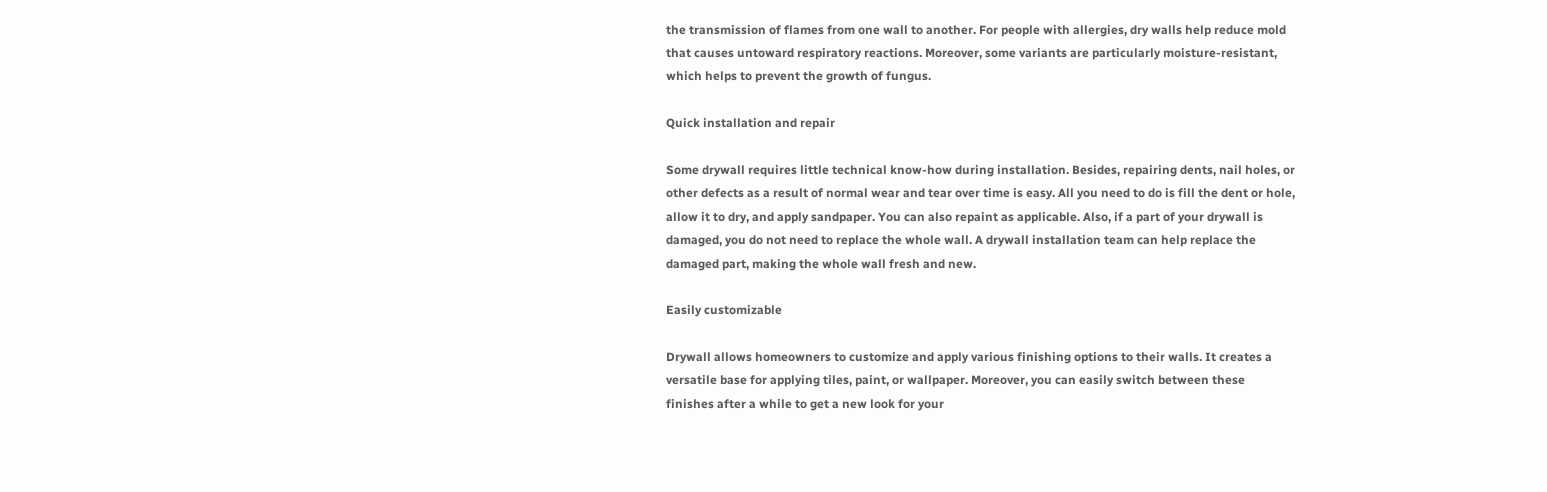the transmission of flames from one wall to another. For people with allergies, dry walls help reduce mold that causes untoward respiratory reactions. Moreover, some variants are particularly moisture-resistant, which helps to prevent the growth of fungus.

Quick installation and repair

Some drywall requires little technical know-how during installation. Besides, repairing dents, nail holes, or other defects as a result of normal wear and tear over time is easy. All you need to do is fill the dent or hole, allow it to dry, and apply sandpaper. You can also repaint as applicable. Also, if a part of your drywall is damaged, you do not need to replace the whole wall. A drywall installation team can help replace the damaged part, making the whole wall fresh and new.

Easily customizable

Drywall allows homeowners to customize and apply various finishing options to their walls. It creates a versatile base for applying tiles, paint, or wallpaper. Moreover, you can easily switch between these finishes after a while to get a new look for your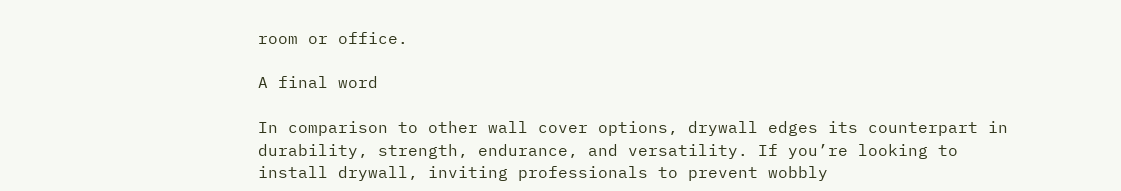room or office.

A final word

In comparison to other wall cover options, drywall edges its counterpart in durability, strength, endurance, and versatility. If you’re looking to install drywall, inviting professionals to prevent wobbly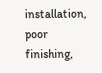installation, poor finishing,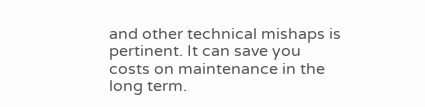and other technical mishaps is pertinent. It can save you costs on maintenance in the long term.